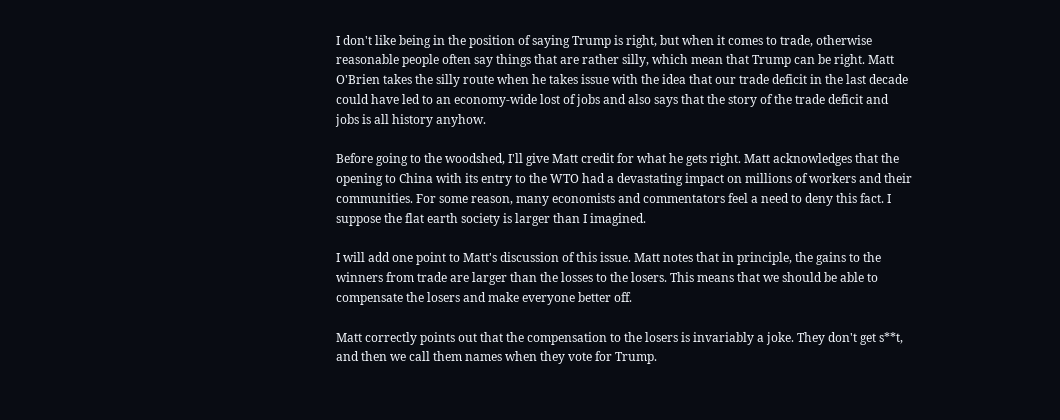I don't like being in the position of saying Trump is right, but when it comes to trade, otherwise reasonable people often say things that are rather silly, which mean that Trump can be right. Matt O'Brien takes the silly route when he takes issue with the idea that our trade deficit in the last decade could have led to an economy-wide lost of jobs and also says that the story of the trade deficit and jobs is all history anyhow.

Before going to the woodshed, I'll give Matt credit for what he gets right. Matt acknowledges that the opening to China with its entry to the WTO had a devastating impact on millions of workers and their communities. For some reason, many economists and commentators feel a need to deny this fact. I suppose the flat earth society is larger than I imagined.

I will add one point to Matt's discussion of this issue. Matt notes that in principle, the gains to the winners from trade are larger than the losses to the losers. This means that we should be able to compensate the losers and make everyone better off.

Matt correctly points out that the compensation to the losers is invariably a joke. They don't get s**t, and then we call them names when they vote for Trump.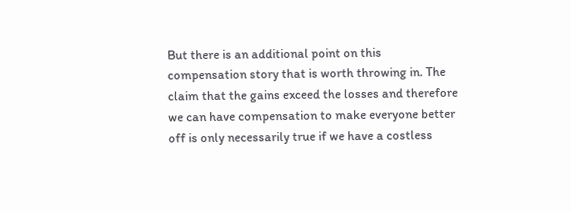But there is an additional point on this compensation story that is worth throwing in. The claim that the gains exceed the losses and therefore we can have compensation to make everyone better off is only necessarily true if we have a costless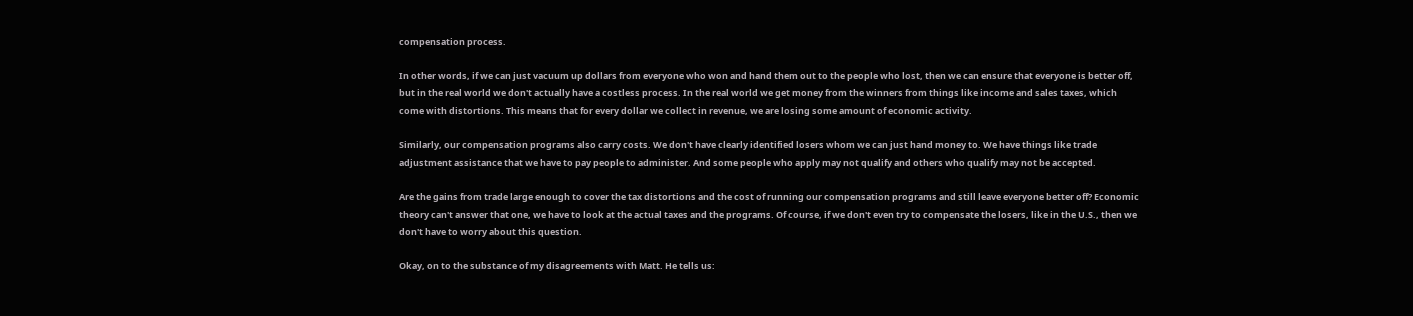compensation process.

In other words, if we can just vacuum up dollars from everyone who won and hand them out to the people who lost, then we can ensure that everyone is better off, but in the real world we don't actually have a costless process. In the real world we get money from the winners from things like income and sales taxes, which come with distortions. This means that for every dollar we collect in revenue, we are losing some amount of economic activity.

Similarly, our compensation programs also carry costs. We don't have clearly identified losers whom we can just hand money to. We have things like trade adjustment assistance that we have to pay people to administer. And some people who apply may not qualify and others who qualify may not be accepted.

Are the gains from trade large enough to cover the tax distortions and the cost of running our compensation programs and still leave everyone better off? Economic theory can't answer that one, we have to look at the actual taxes and the programs. Of course, if we don't even try to compensate the losers, like in the U.S., then we don't have to worry about this question.

Okay, on to the substance of my disagreements with Matt. He tells us: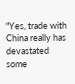"Yes, trade with China really has devastated some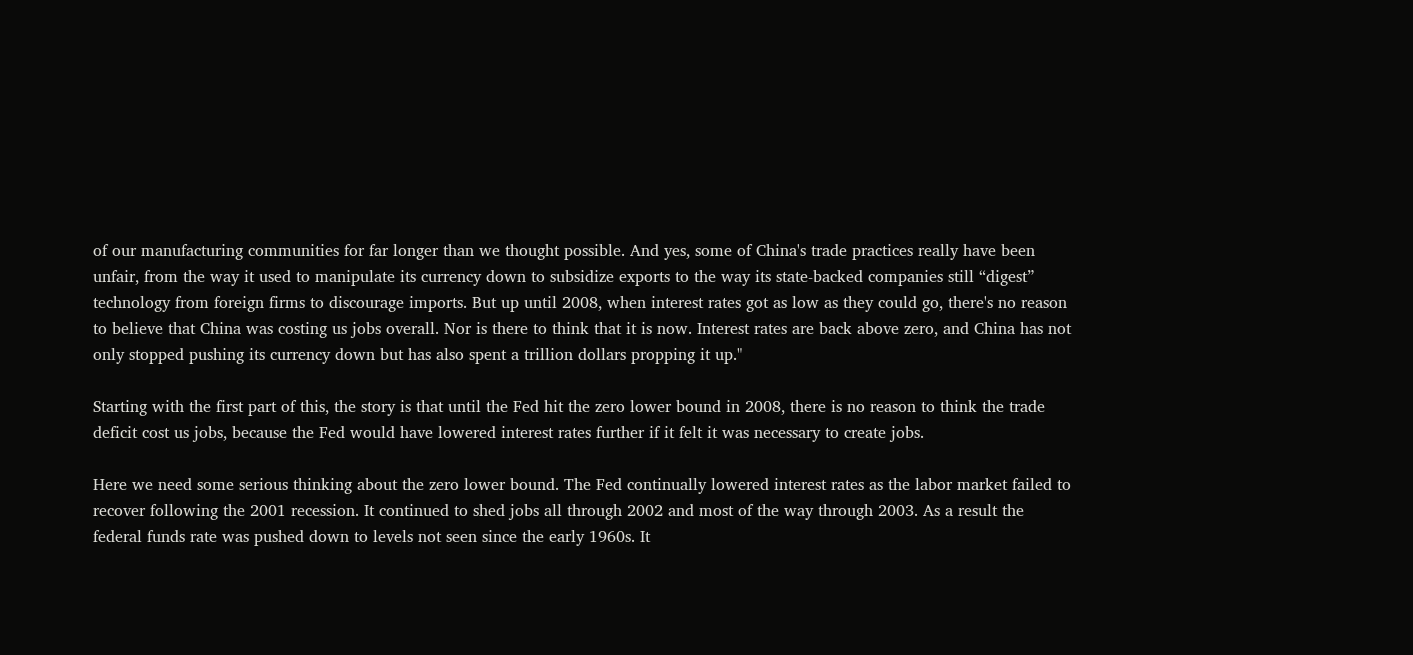of our manufacturing communities for far longer than we thought possible. And yes, some of China's trade practices really have been unfair, from the way it used to manipulate its currency down to subsidize exports to the way its state-backed companies still “digest” technology from foreign firms to discourage imports. But up until 2008, when interest rates got as low as they could go, there's no reason to believe that China was costing us jobs overall. Nor is there to think that it is now. Interest rates are back above zero, and China has not only stopped pushing its currency down but has also spent a trillion dollars propping it up."

Starting with the first part of this, the story is that until the Fed hit the zero lower bound in 2008, there is no reason to think the trade deficit cost us jobs, because the Fed would have lowered interest rates further if it felt it was necessary to create jobs.

Here we need some serious thinking about the zero lower bound. The Fed continually lowered interest rates as the labor market failed to recover following the 2001 recession. It continued to shed jobs all through 2002 and most of the way through 2003. As a result the federal funds rate was pushed down to levels not seen since the early 1960s. It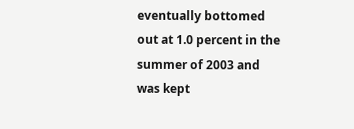eventually bottomed out at 1.0 percent in the summer of 2003 and was kept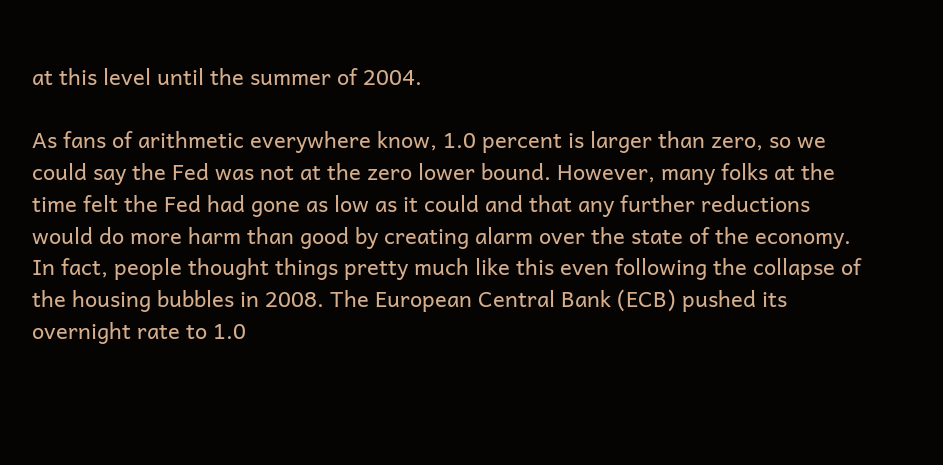at this level until the summer of 2004.

As fans of arithmetic everywhere know, 1.0 percent is larger than zero, so we could say the Fed was not at the zero lower bound. However, many folks at the time felt the Fed had gone as low as it could and that any further reductions would do more harm than good by creating alarm over the state of the economy. In fact, people thought things pretty much like this even following the collapse of the housing bubbles in 2008. The European Central Bank (ECB) pushed its overnight rate to 1.0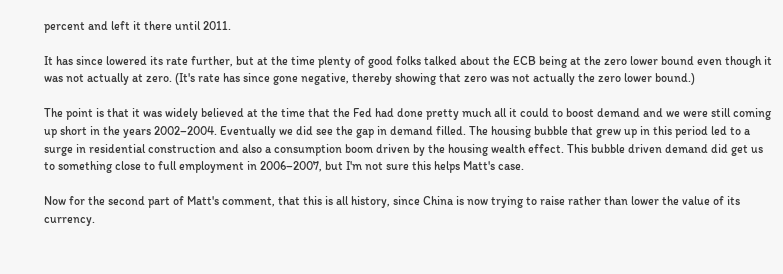percent and left it there until 2011.

It has since lowered its rate further, but at the time plenty of good folks talked about the ECB being at the zero lower bound even though it was not actually at zero. (It's rate has since gone negative, thereby showing that zero was not actually the zero lower bound.)

The point is that it was widely believed at the time that the Fed had done pretty much all it could to boost demand and we were still coming up short in the years 2002–2004. Eventually we did see the gap in demand filled. The housing bubble that grew up in this period led to a surge in residential construction and also a consumption boom driven by the housing wealth effect. This bubble driven demand did get us to something close to full employment in 2006–2007, but I'm not sure this helps Matt's case.

Now for the second part of Matt's comment, that this is all history, since China is now trying to raise rather than lower the value of its currency.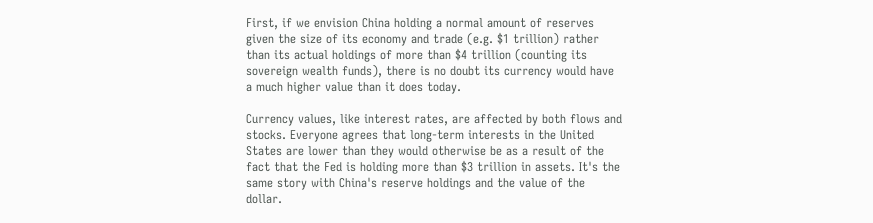First, if we envision China holding a normal amount of reserves given the size of its economy and trade (e.g. $1 trillion) rather than its actual holdings of more than $4 trillion (counting its sovereign wealth funds), there is no doubt its currency would have a much higher value than it does today.

Currency values, like interest rates, are affected by both flows and stocks. Everyone agrees that long-term interests in the United States are lower than they would otherwise be as a result of the fact that the Fed is holding more than $3 trillion in assets. It's the same story with China's reserve holdings and the value of the dollar.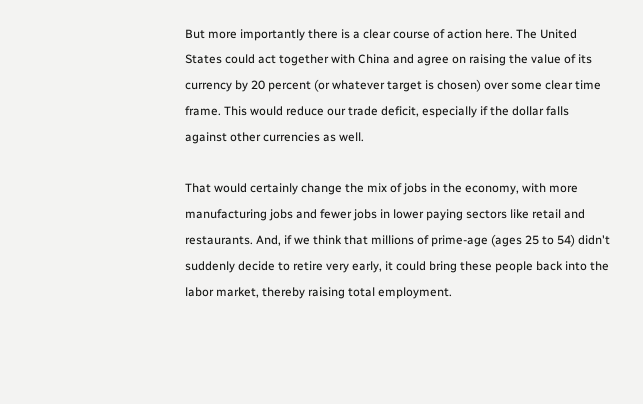But more importantly there is a clear course of action here. The United States could act together with China and agree on raising the value of its currency by 20 percent (or whatever target is chosen) over some clear time frame. This would reduce our trade deficit, especially if the dollar falls against other currencies as well.

That would certainly change the mix of jobs in the economy, with more manufacturing jobs and fewer jobs in lower paying sectors like retail and restaurants. And, if we think that millions of prime-age (ages 25 to 54) didn't suddenly decide to retire very early, it could bring these people back into the labor market, thereby raising total employment.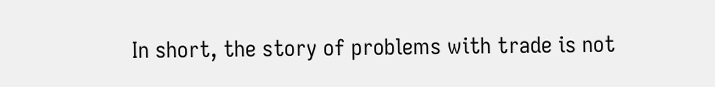In short, the story of problems with trade is not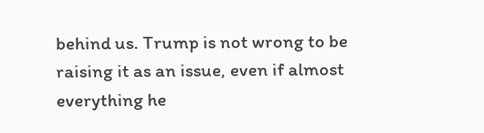behind us. Trump is not wrong to be raising it as an issue, even if almost everything he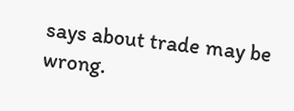says about trade may be wrong.